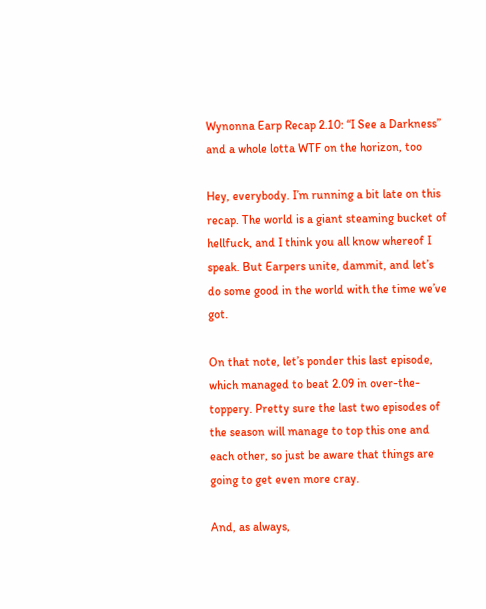Wynonna Earp Recap 2.10: “I See a Darkness” and a whole lotta WTF on the horizon, too

Hey, everybody. I’m running a bit late on this recap. The world is a giant steaming bucket of hellfuck, and I think you all know whereof I speak. But Earpers unite, dammit, and let’s do some good in the world with the time we’ve got.

On that note, let’s ponder this last episode, which managed to beat 2.09 in over-the-toppery. Pretty sure the last two episodes of the season will manage to top this one and each other, so just be aware that things are going to get even more cray.

And, as always,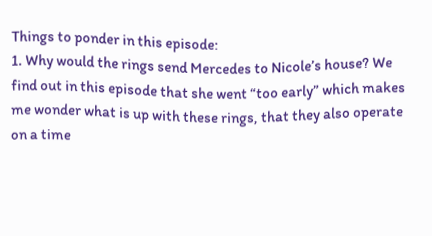Things to ponder in this episode:
1. Why would the rings send Mercedes to Nicole’s house? We find out in this episode that she went “too early” which makes me wonder what is up with these rings, that they also operate on a time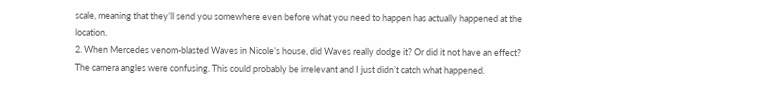scale, meaning that they’ll send you somewhere even before what you need to happen has actually happened at the location.
2. When Mercedes venom-blasted Waves in Nicole’s house, did Waves really dodge it? Or did it not have an effect? The camera angles were confusing. This could probably be irrelevant and I just didn’t catch what happened.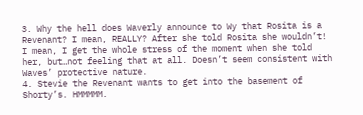3. Why the hell does Waverly announce to Wy that Rosita is a Revenant? I mean, REALLY? After she told Rosita she wouldn’t! I mean, I get the whole stress of the moment when she told her, but…not feeling that at all. Doesn’t seem consistent with Waves’ protective nature.
4. Stevie the Revenant wants to get into the basement of Shorty’s. HMMMMM.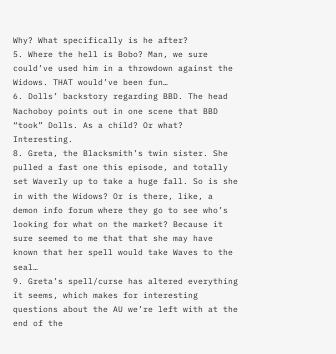Why? What specifically is he after?
5. Where the hell is Bobo? Man, we sure could’ve used him in a throwdown against the Widows. THAT would’ve been fun…
6. Dolls’ backstory regarding BBD. The head Nachoboy points out in one scene that BBD “took” Dolls. As a child? Or what? Interesting.
8. Greta, the Blacksmith’s twin sister. She pulled a fast one this episode, and totally set Waverly up to take a huge fall. So is she in with the Widows? Or is there, like, a demon info forum where they go to see who’s looking for what on the market? Because it sure seemed to me that that she may have known that her spell would take Waves to the seal…
9. Greta’s spell/curse has altered everything it seems, which makes for interesting questions about the AU we’re left with at the end of the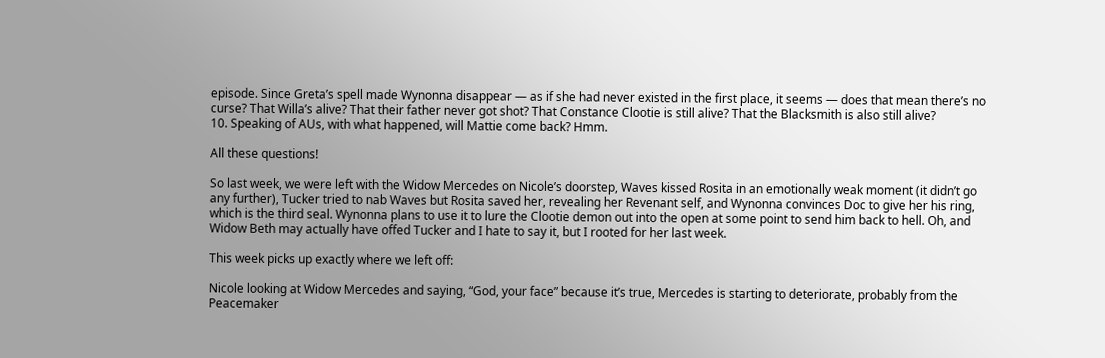episode. Since Greta’s spell made Wynonna disappear — as if she had never existed in the first place, it seems — does that mean there’s no curse? That Willa’s alive? That their father never got shot? That Constance Clootie is still alive? That the Blacksmith is also still alive?
10. Speaking of AUs, with what happened, will Mattie come back? Hmm.

All these questions!

So last week, we were left with the Widow Mercedes on Nicole’s doorstep, Waves kissed Rosita in an emotionally weak moment (it didn’t go any further), Tucker tried to nab Waves but Rosita saved her, revealing her Revenant self, and Wynonna convinces Doc to give her his ring, which is the third seal. Wynonna plans to use it to lure the Clootie demon out into the open at some point to send him back to hell. Oh, and Widow Beth may actually have offed Tucker and I hate to say it, but I rooted for her last week.

This week picks up exactly where we left off:

Nicole looking at Widow Mercedes and saying, “God, your face” because it’s true, Mercedes is starting to deteriorate, probably from the Peacemaker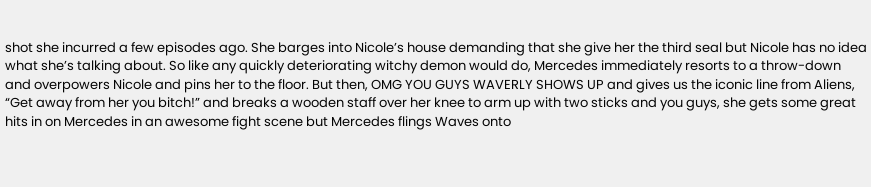shot she incurred a few episodes ago. She barges into Nicole’s house demanding that she give her the third seal but Nicole has no idea what she’s talking about. So like any quickly deteriorating witchy demon would do, Mercedes immediately resorts to a throw-down and overpowers Nicole and pins her to the floor. But then, OMG YOU GUYS WAVERLY SHOWS UP and gives us the iconic line from Aliens, “Get away from her you bitch!” and breaks a wooden staff over her knee to arm up with two sticks and you guys, she gets some great hits in on Mercedes in an awesome fight scene but Mercedes flings Waves onto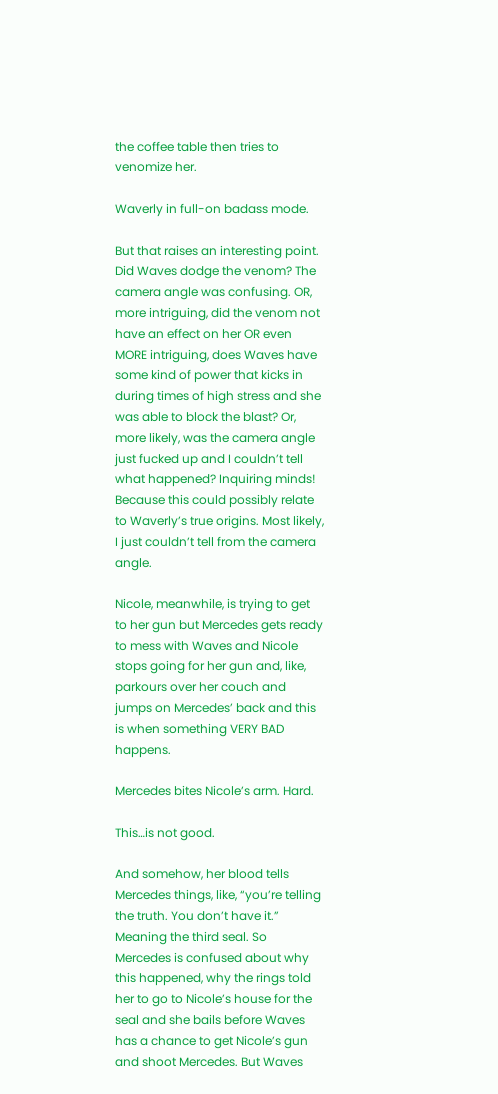the coffee table then tries to venomize her.

Waverly in full-on badass mode.

But that raises an interesting point. Did Waves dodge the venom? The camera angle was confusing. OR, more intriguing, did the venom not have an effect on her OR even MORE intriguing, does Waves have some kind of power that kicks in during times of high stress and she was able to block the blast? Or, more likely, was the camera angle just fucked up and I couldn’t tell what happened? Inquiring minds! Because this could possibly relate to Waverly’s true origins. Most likely, I just couldn’t tell from the camera angle.

Nicole, meanwhile, is trying to get to her gun but Mercedes gets ready to mess with Waves and Nicole stops going for her gun and, like, parkours over her couch and jumps on Mercedes’ back and this is when something VERY BAD happens.

Mercedes bites Nicole’s arm. Hard.

This…is not good.

And somehow, her blood tells Mercedes things, like, “you’re telling the truth. You don’t have it.” Meaning the third seal. So Mercedes is confused about why this happened, why the rings told her to go to Nicole’s house for the seal and she bails before Waves has a chance to get Nicole’s gun and shoot Mercedes. But Waves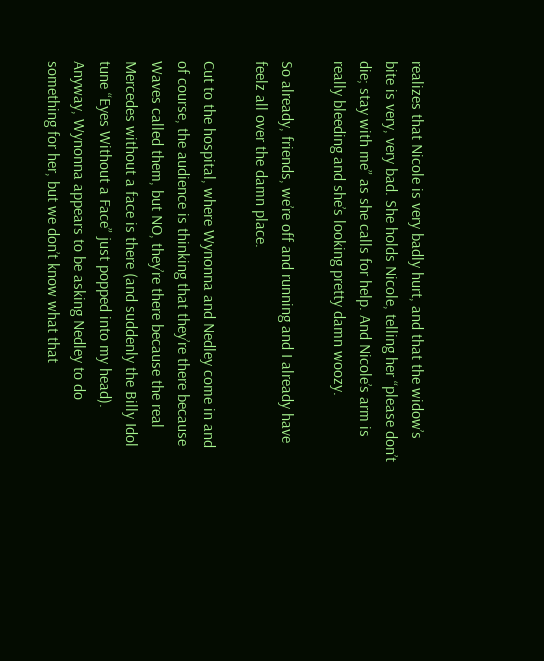realizes that Nicole is very badly hurt, and that the widow’s bite is very, very bad. She holds Nicole, telling her “please don’t die; stay with me” as she calls for help. And Nicole’s arm is really bleeding and she’s looking pretty damn woozy.

So already, friends, we’re off and running and I already have feelz all over the damn place.

Cut to the hospital, where Wynonna and Nedley come in and of course, the audience is thinking that they’re there because Waves called them, but NO, they’re there because the real Mercedes without a face is there (and suddenly the Billy Idol tune “Eyes Without a Face” just popped into my head). Anyway, Wynonna appears to be asking Nedley to do something for her, but we don’t know what that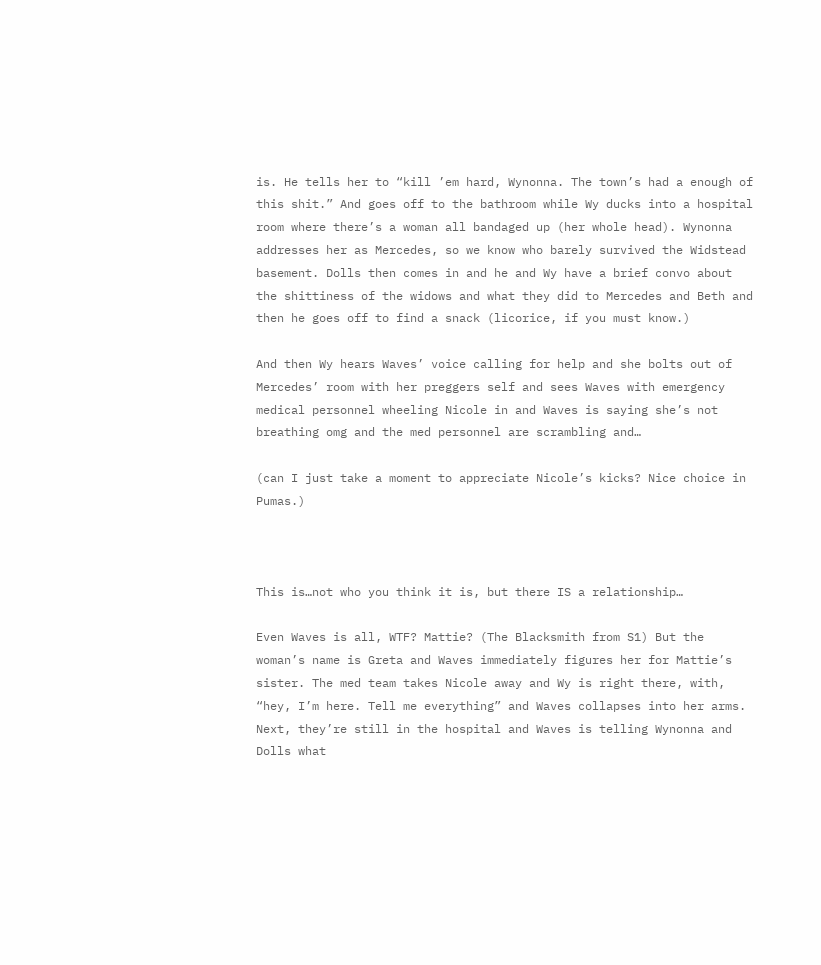is. He tells her to “kill ’em hard, Wynonna. The town’s had a enough of this shit.” And goes off to the bathroom while Wy ducks into a hospital room where there’s a woman all bandaged up (her whole head). Wynonna addresses her as Mercedes, so we know who barely survived the Widstead basement. Dolls then comes in and he and Wy have a brief convo about the shittiness of the widows and what they did to Mercedes and Beth and then he goes off to find a snack (licorice, if you must know.)

And then Wy hears Waves’ voice calling for help and she bolts out of Mercedes’ room with her preggers self and sees Waves with emergency medical personnel wheeling Nicole in and Waves is saying she’s not breathing omg and the med personnel are scrambling and…

(can I just take a moment to appreciate Nicole’s kicks? Nice choice in Pumas.)



This is…not who you think it is, but there IS a relationship…

Even Waves is all, WTF? Mattie? (The Blacksmith from S1) But the woman’s name is Greta and Waves immediately figures her for Mattie’s sister. The med team takes Nicole away and Wy is right there, with, “hey, I’m here. Tell me everything” and Waves collapses into her arms. Next, they’re still in the hospital and Waves is telling Wynonna and Dolls what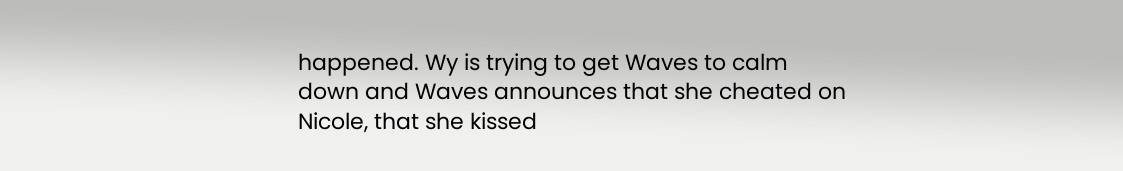happened. Wy is trying to get Waves to calm down and Waves announces that she cheated on Nicole, that she kissed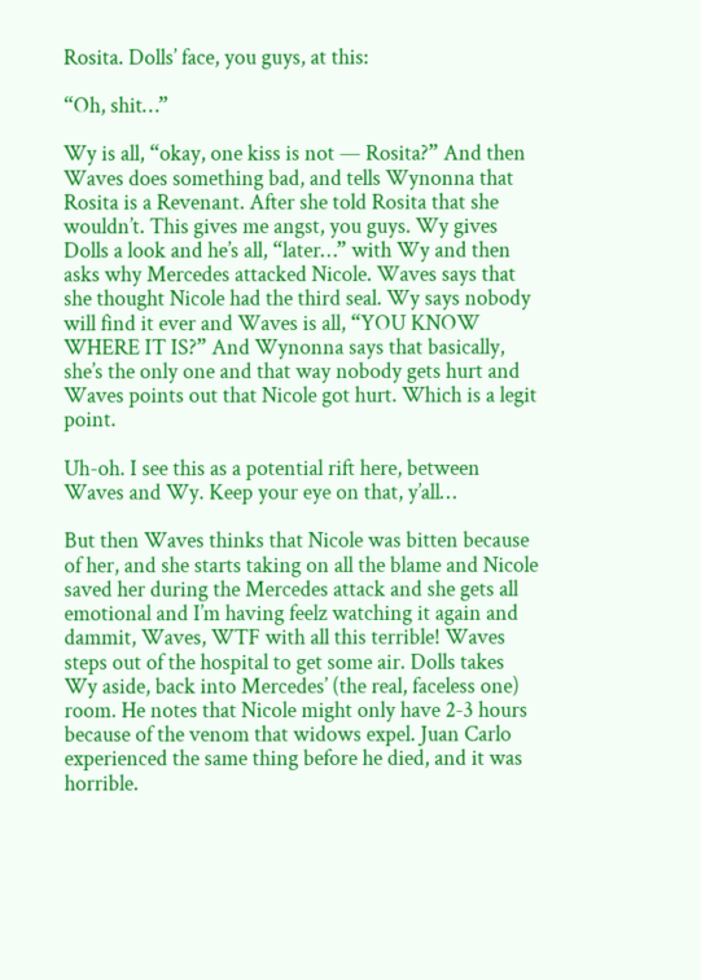Rosita. Dolls’ face, you guys, at this:

“Oh, shit…”

Wy is all, “okay, one kiss is not — Rosita?” And then Waves does something bad, and tells Wynonna that Rosita is a Revenant. After she told Rosita that she wouldn’t. This gives me angst, you guys. Wy gives Dolls a look and he’s all, “later…” with Wy and then asks why Mercedes attacked Nicole. Waves says that she thought Nicole had the third seal. Wy says nobody will find it ever and Waves is all, “YOU KNOW WHERE IT IS?” And Wynonna says that basically, she’s the only one and that way nobody gets hurt and Waves points out that Nicole got hurt. Which is a legit point.

Uh-oh. I see this as a potential rift here, between Waves and Wy. Keep your eye on that, y’all…

But then Waves thinks that Nicole was bitten because of her, and she starts taking on all the blame and Nicole saved her during the Mercedes attack and she gets all emotional and I’m having feelz watching it again and dammit, Waves, WTF with all this terrible! Waves steps out of the hospital to get some air. Dolls takes Wy aside, back into Mercedes’ (the real, faceless one) room. He notes that Nicole might only have 2-3 hours because of the venom that widows expel. Juan Carlo experienced the same thing before he died, and it was horrible.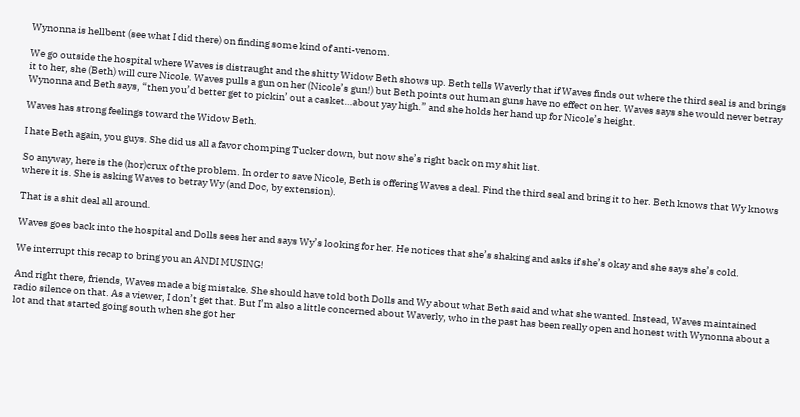Wynonna is hellbent (see what I did there) on finding some kind of anti-venom.

We go outside the hospital where Waves is distraught and the shitty Widow Beth shows up. Beth tells Waverly that if Waves finds out where the third seal is and brings it to her, she (Beth) will cure Nicole. Waves pulls a gun on her (Nicole’s gun!) but Beth points out human guns have no effect on her. Waves says she would never betray Wynonna and Beth says, “then you’d better get to pickin’ out a casket…about yay high.” and she holds her hand up for Nicole’s height.

Waves has strong feelings toward the Widow Beth.

I hate Beth again, you guys. She did us all a favor chomping Tucker down, but now she’s right back on my shit list.

So anyway, here is the (hor)crux of the problem. In order to save Nicole, Beth is offering Waves a deal. Find the third seal and bring it to her. Beth knows that Wy knows where it is. She is asking Waves to betray Wy (and Doc, by extension).

That is a shit deal all around.

Waves goes back into the hospital and Dolls sees her and says Wy’s looking for her. He notices that she’s shaking and asks if she’s okay and she says she’s cold.

We interrupt this recap to bring you an ANDI MUSING!

And right there, friends, Waves made a big mistake. She should have told both Dolls and Wy about what Beth said and what she wanted. Instead, Waves maintained radio silence on that. As a viewer, I don’t get that. But I’m also a little concerned about Waverly, who in the past has been really open and honest with Wynonna about a lot and that started going south when she got her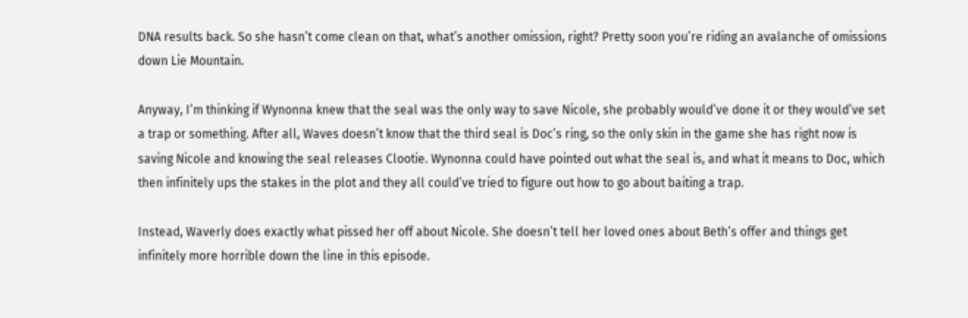DNA results back. So she hasn’t come clean on that, what’s another omission, right? Pretty soon you’re riding an avalanche of omissions down Lie Mountain.

Anyway, I’m thinking if Wynonna knew that the seal was the only way to save Nicole, she probably would’ve done it or they would’ve set a trap or something. After all, Waves doesn’t know that the third seal is Doc’s ring, so the only skin in the game she has right now is saving Nicole and knowing the seal releases Clootie. Wynonna could have pointed out what the seal is, and what it means to Doc, which then infinitely ups the stakes in the plot and they all could’ve tried to figure out how to go about baiting a trap.

Instead, Waverly does exactly what pissed her off about Nicole. She doesn’t tell her loved ones about Beth’s offer and things get infinitely more horrible down the line in this episode.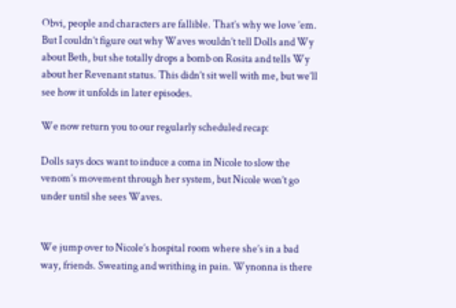Obvi, people and characters are fallible. That’s why we love ’em. But I couldn’t figure out why Waves wouldn’t tell Dolls and Wy about Beth, but she totally drops a bomb on Rosita and tells Wy about her Revenant status. This didn’t sit well with me, but we’ll see how it unfolds in later episodes.

We now return you to our regularly scheduled recap:

Dolls says docs want to induce a coma in Nicole to slow the venom’s movement through her system, but Nicole won’t go under until she sees Waves.


We jump over to Nicole’s hospital room where she’s in a bad way, friends. Sweating and writhing in pain. Wynonna is there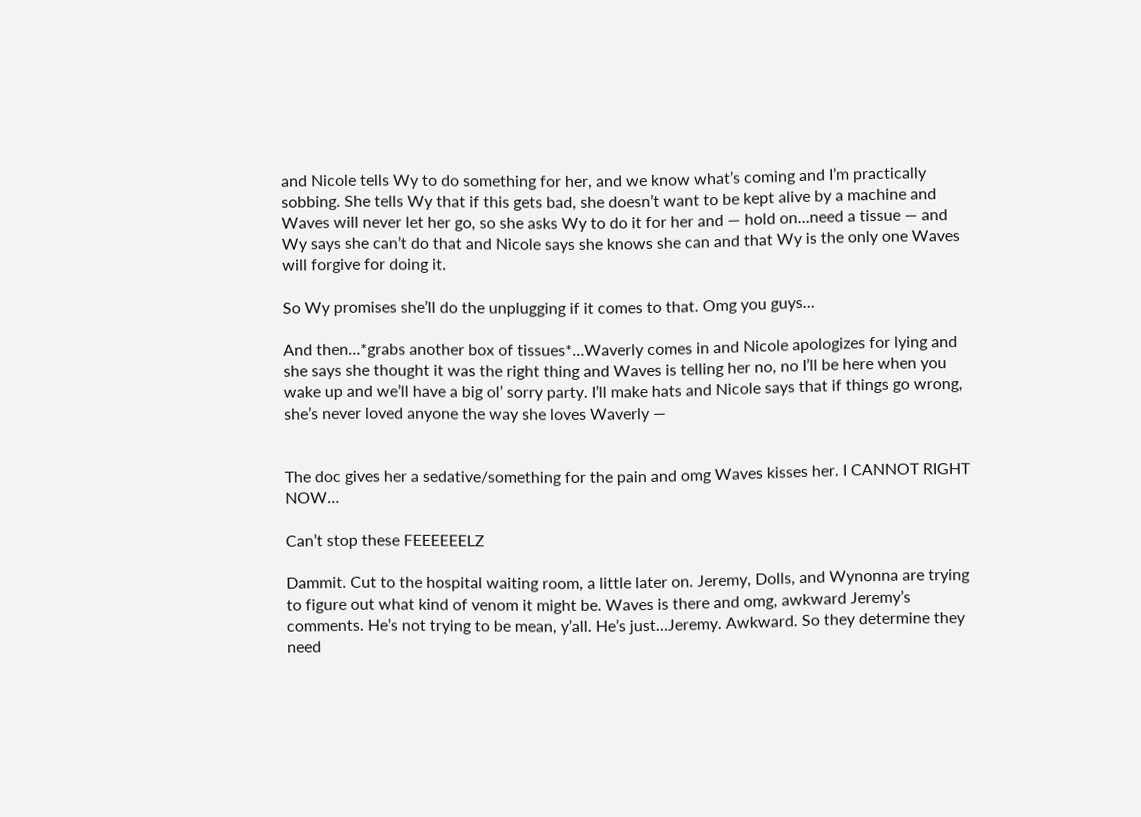and Nicole tells Wy to do something for her, and we know what’s coming and I’m practically sobbing. She tells Wy that if this gets bad, she doesn’t want to be kept alive by a machine and Waves will never let her go, so she asks Wy to do it for her and — hold on…need a tissue — and Wy says she can’t do that and Nicole says she knows she can and that Wy is the only one Waves will forgive for doing it.

So Wy promises she’ll do the unplugging if it comes to that. Omg you guys…

And then…*grabs another box of tissues*…Waverly comes in and Nicole apologizes for lying and she says she thought it was the right thing and Waves is telling her no, no I’ll be here when you wake up and we’ll have a big ol’ sorry party. I’ll make hats and Nicole says that if things go wrong, she’s never loved anyone the way she loves Waverly —


The doc gives her a sedative/something for the pain and omg Waves kisses her. I CANNOT RIGHT NOW…

Can’t stop these FEEEEEELZ

Dammit. Cut to the hospital waiting room, a little later on. Jeremy, Dolls, and Wynonna are trying to figure out what kind of venom it might be. Waves is there and omg, awkward Jeremy’s comments. He’s not trying to be mean, y’all. He’s just…Jeremy. Awkward. So they determine they need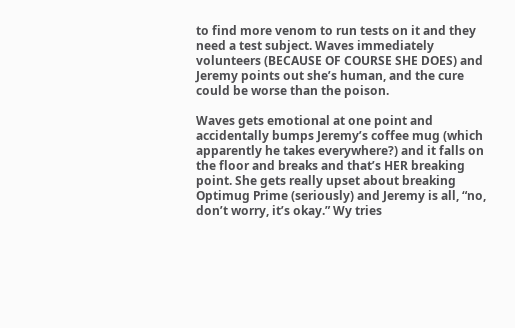to find more venom to run tests on it and they need a test subject. Waves immediately volunteers (BECAUSE OF COURSE SHE DOES) and Jeremy points out she’s human, and the cure could be worse than the poison.

Waves gets emotional at one point and accidentally bumps Jeremy’s coffee mug (which apparently he takes everywhere?) and it falls on the floor and breaks and that’s HER breaking point. She gets really upset about breaking Optimug Prime (seriously) and Jeremy is all, “no, don’t worry, it’s okay.” Wy tries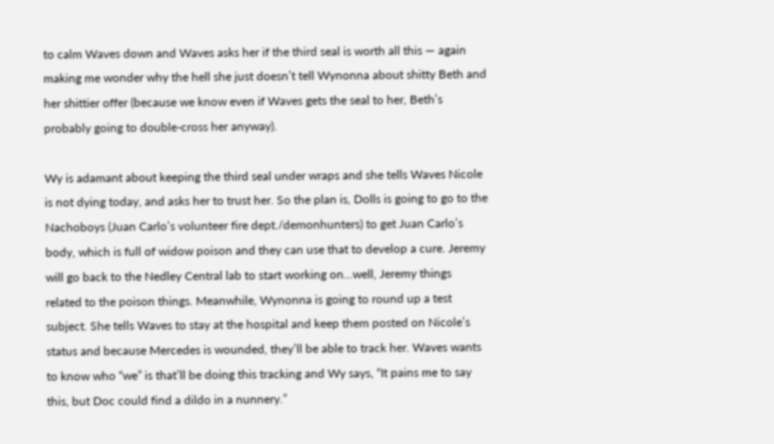to calm Waves down and Waves asks her if the third seal is worth all this — again making me wonder why the hell she just doesn’t tell Wynonna about shitty Beth and her shittier offer (because we know even if Waves gets the seal to her, Beth’s probably going to double-cross her anyway).

Wy is adamant about keeping the third seal under wraps and she tells Waves Nicole is not dying today, and asks her to trust her. So the plan is, Dolls is going to go to the Nachoboys (Juan Carlo’s volunteer fire dept./demonhunters) to get Juan Carlo’s body, which is full of widow poison and they can use that to develop a cure. Jeremy will go back to the Nedley Central lab to start working on…well, Jeremy things related to the poison things. Meanwhile, Wynonna is going to round up a test subject. She tells Waves to stay at the hospital and keep them posted on Nicole’s status and because Mercedes is wounded, they’ll be able to track her. Waves wants to know who “we” is that’ll be doing this tracking and Wy says, “It pains me to say this, but Doc could find a dildo in a nunnery.”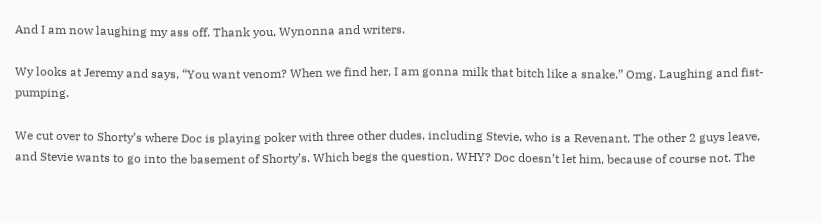And I am now laughing my ass off. Thank you, Wynonna and writers.

Wy looks at Jeremy and says, “You want venom? When we find her, I am gonna milk that bitch like a snake.” Omg. Laughing and fist-pumping.

We cut over to Shorty’s where Doc is playing poker with three other dudes, including Stevie, who is a Revenant. The other 2 guys leave, and Stevie wants to go into the basement of Shorty’s. Which begs the question, WHY? Doc doesn’t let him, because of course not. The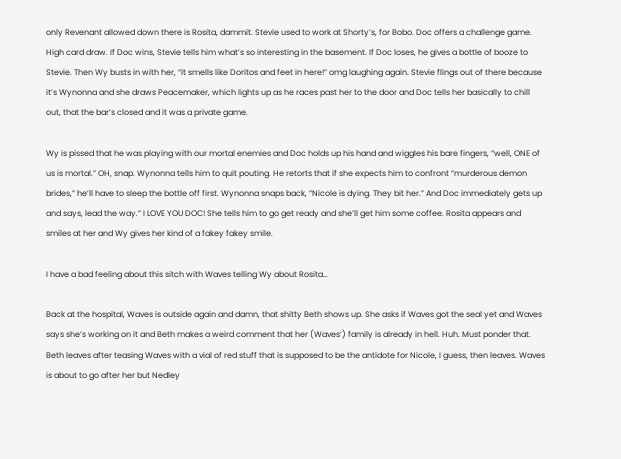only Revenant allowed down there is Rosita, dammit. Stevie used to work at Shorty’s, for Bobo. Doc offers a challenge game. High card draw. If Doc wins, Stevie tells him what’s so interesting in the basement. If Doc loses, he gives a bottle of booze to Stevie. Then Wy busts in with her, “it smells like Doritos and feet in here!” omg laughing again. Stevie flings out of there because it’s Wynonna and she draws Peacemaker, which lights up as he races past her to the door and Doc tells her basically to chill out, that the bar’s closed and it was a private game.

Wy is pissed that he was playing with our mortal enemies and Doc holds up his hand and wiggles his bare fingers, “well, ONE of us is mortal.” OH, snap. Wynonna tells him to quit pouting. He retorts that if she expects him to confront “murderous demon brides,” he’ll have to sleep the bottle off first. Wynonna snaps back, “Nicole is dying. They bit her.” And Doc immediately gets up and says, lead the way.” I LOVE YOU DOC! She tells him to go get ready and she’ll get him some coffee. Rosita appears and smiles at her and Wy gives her kind of a fakey fakey smile.

I have a bad feeling about this sitch with Waves telling Wy about Rosita…

Back at the hospital, Waves is outside again and damn, that shitty Beth shows up. She asks if Waves got the seal yet and Waves says she’s working on it and Beth makes a weird comment that her (Waves’) family is already in hell. Huh. Must ponder that. Beth leaves after teasing Waves with a vial of red stuff that is supposed to be the antidote for Nicole, I guess, then leaves. Waves is about to go after her but Nedley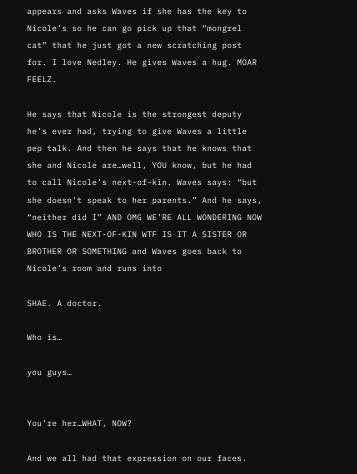appears and asks Waves if she has the key to Nicole’s so he can go pick up that “mongrel cat” that he just got a new scratching post for. I love Nedley. He gives Waves a hug. MOAR FEELZ.

He says that Nicole is the strongest deputy he’s ever had, trying to give Waves a little pep talk. And then he says that he knows that she and Nicole are…well, YOU know, but he had to call Nicole’s next-of-kin. Waves says: “but she doesn’t speak to her parents.” And he says, “neither did I” AND OMG WE’RE ALL WONDERING NOW WHO IS THE NEXT-OF-KIN WTF IS IT A SISTER OR BROTHER OR SOMETHING and Waves goes back to Nicole’s room and runs into

SHAE. A doctor.

Who is…

you guys…


You’re her…WHAT, NOW?

And we all had that expression on our faces.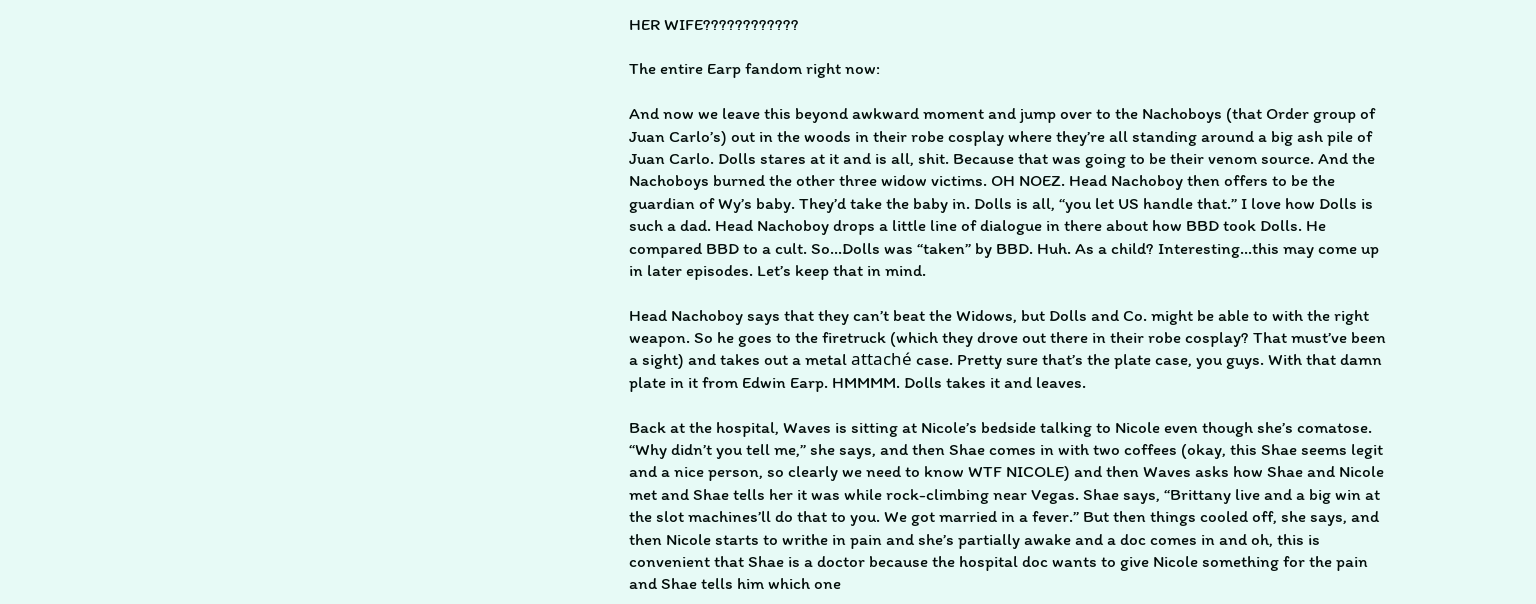HER WIFE????????????

The entire Earp fandom right now:

And now we leave this beyond awkward moment and jump over to the Nachoboys (that Order group of Juan Carlo’s) out in the woods in their robe cosplay where they’re all standing around a big ash pile of Juan Carlo. Dolls stares at it and is all, shit. Because that was going to be their venom source. And the Nachoboys burned the other three widow victims. OH NOEZ. Head Nachoboy then offers to be the guardian of Wy’s baby. They’d take the baby in. Dolls is all, “you let US handle that.” I love how Dolls is such a dad. Head Nachoboy drops a little line of dialogue in there about how BBD took Dolls. He compared BBD to a cult. So…Dolls was “taken” by BBD. Huh. As a child? Interesting…this may come up in later episodes. Let’s keep that in mind.

Head Nachoboy says that they can’t beat the Widows, but Dolls and Co. might be able to with the right weapon. So he goes to the firetruck (which they drove out there in their robe cosplay? That must’ve been a sight) and takes out a metal attaché case. Pretty sure that’s the plate case, you guys. With that damn plate in it from Edwin Earp. HMMMM. Dolls takes it and leaves.

Back at the hospital, Waves is sitting at Nicole’s bedside talking to Nicole even though she’s comatose. “Why didn’t you tell me,” she says, and then Shae comes in with two coffees (okay, this Shae seems legit and a nice person, so clearly we need to know WTF NICOLE) and then Waves asks how Shae and Nicole met and Shae tells her it was while rock-climbing near Vegas. Shae says, “Brittany live and a big win at the slot machines’ll do that to you. We got married in a fever.” But then things cooled off, she says, and then Nicole starts to writhe in pain and she’s partially awake and a doc comes in and oh, this is convenient that Shae is a doctor because the hospital doc wants to give Nicole something for the pain and Shae tells him which one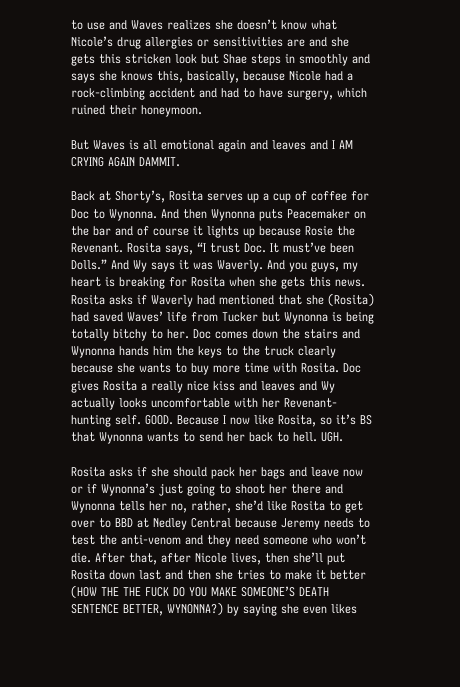to use and Waves realizes she doesn’t know what Nicole’s drug allergies or sensitivities are and she gets this stricken look but Shae steps in smoothly and says she knows this, basically, because Nicole had a rock-climbing accident and had to have surgery, which ruined their honeymoon.

But Waves is all emotional again and leaves and I AM CRYING AGAIN DAMMIT.

Back at Shorty’s, Rosita serves up a cup of coffee for Doc to Wynonna. And then Wynonna puts Peacemaker on the bar and of course it lights up because Rosie the Revenant. Rosita says, “I trust Doc. It must’ve been Dolls.” And Wy says it was Waverly. And you guys, my heart is breaking for Rosita when she gets this news. Rosita asks if Waverly had mentioned that she (Rosita) had saved Waves’ life from Tucker but Wynonna is being totally bitchy to her. Doc comes down the stairs and Wynonna hands him the keys to the truck clearly because she wants to buy more time with Rosita. Doc gives Rosita a really nice kiss and leaves and Wy actually looks uncomfortable with her Revenant-hunting self. GOOD. Because I now like Rosita, so it’s BS that Wynonna wants to send her back to hell. UGH.

Rosita asks if she should pack her bags and leave now or if Wynonna’s just going to shoot her there and Wynonna tells her no, rather, she’d like Rosita to get over to BBD at Nedley Central because Jeremy needs to test the anti-venom and they need someone who won’t die. After that, after Nicole lives, then she’ll put Rosita down last and then she tries to make it better (HOW THE THE FUCK DO YOU MAKE SOMEONE’S DEATH SENTENCE BETTER, WYNONNA?) by saying she even likes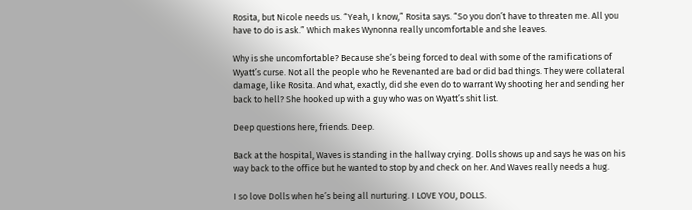Rosita, but Nicole needs us. “Yeah, I know,” Rosita says. “So you don’t have to threaten me. All you have to do is ask.” Which makes Wynonna really uncomfortable and she leaves.

Why is she uncomfortable? Because she’s being forced to deal with some of the ramifications of Wyatt’s curse. Not all the people who he Revenanted are bad or did bad things. They were collateral damage, like Rosita. And what, exactly, did she even do to warrant Wy shooting her and sending her back to hell? She hooked up with a guy who was on Wyatt’s shit list.

Deep questions here, friends. Deep.

Back at the hospital, Waves is standing in the hallway crying. Dolls shows up and says he was on his way back to the office but he wanted to stop by and check on her. And Waves really needs a hug.

I so love Dolls when he’s being all nurturing. I LOVE YOU, DOLLS.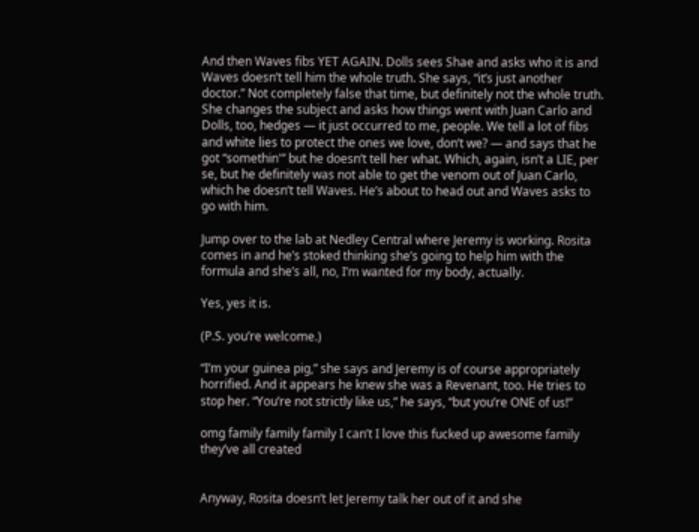And then Waves fibs YET AGAIN. Dolls sees Shae and asks who it is and Waves doesn’t tell him the whole truth. She says, “it’s just another doctor.” Not completely false that time, but definitely not the whole truth. She changes the subject and asks how things went with Juan Carlo and Dolls, too, hedges — it just occurred to me, people. We tell a lot of fibs and white lies to protect the ones we love, don’t we? — and says that he got “somethin'” but he doesn’t tell her what. Which, again, isn’t a LIE, per se, but he definitely was not able to get the venom out of Juan Carlo, which he doesn’t tell Waves. He’s about to head out and Waves asks to go with him.

Jump over to the lab at Nedley Central where Jeremy is working. Rosita comes in and he’s stoked thinking she’s going to help him with the formula and she’s all, no, I’m wanted for my body, actually.

Yes, yes it is.

(P.S. you’re welcome.)

“I’m your guinea pig,” she says and Jeremy is of course appropriately horrified. And it appears he knew she was a Revenant, too. He tries to stop her. “You’re not strictly like us,” he says, “but you’re ONE of us!”

omg family family family I can’t I love this fucked up awesome family they’ve all created


Anyway, Rosita doesn’t let Jeremy talk her out of it and she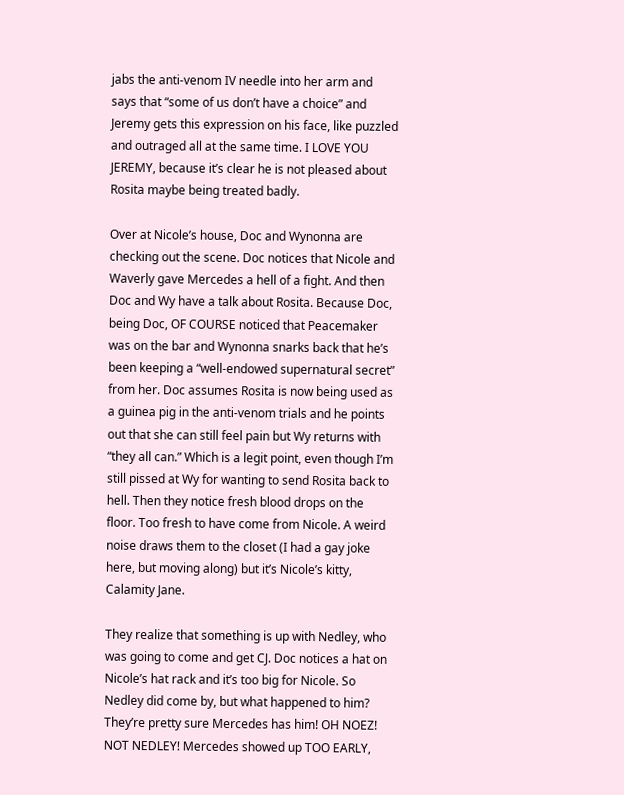jabs the anti-venom IV needle into her arm and says that “some of us don’t have a choice” and Jeremy gets this expression on his face, like puzzled and outraged all at the same time. I LOVE YOU JEREMY, because it’s clear he is not pleased about Rosita maybe being treated badly.

Over at Nicole’s house, Doc and Wynonna are checking out the scene. Doc notices that Nicole and Waverly gave Mercedes a hell of a fight. And then Doc and Wy have a talk about Rosita. Because Doc, being Doc, OF COURSE noticed that Peacemaker was on the bar and Wynonna snarks back that he’s been keeping a “well-endowed supernatural secret” from her. Doc assumes Rosita is now being used as a guinea pig in the anti-venom trials and he points out that she can still feel pain but Wy returns with “they all can.” Which is a legit point, even though I’m still pissed at Wy for wanting to send Rosita back to hell. Then they notice fresh blood drops on the floor. Too fresh to have come from Nicole. A weird noise draws them to the closet (I had a gay joke here, but moving along) but it’s Nicole’s kitty, Calamity Jane.

They realize that something is up with Nedley, who was going to come and get CJ. Doc notices a hat on Nicole’s hat rack and it’s too big for Nicole. So Nedley did come by, but what happened to him? They’re pretty sure Mercedes has him! OH NOEZ! NOT NEDLEY! Mercedes showed up TOO EARLY,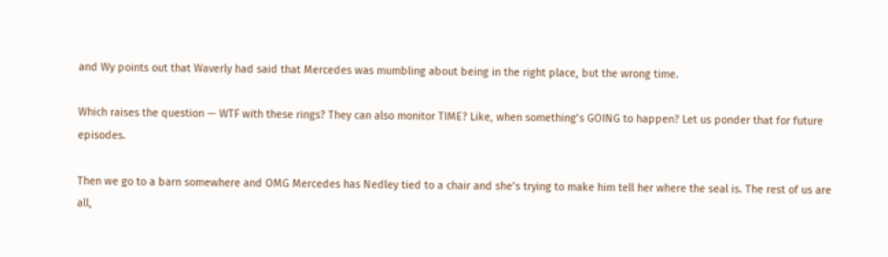and Wy points out that Waverly had said that Mercedes was mumbling about being in the right place, but the wrong time.

Which raises the question — WTF with these rings? They can also monitor TIME? Like, when something’s GOING to happen? Let us ponder that for future episodes.

Then we go to a barn somewhere and OMG Mercedes has Nedley tied to a chair and she’s trying to make him tell her where the seal is. The rest of us are all,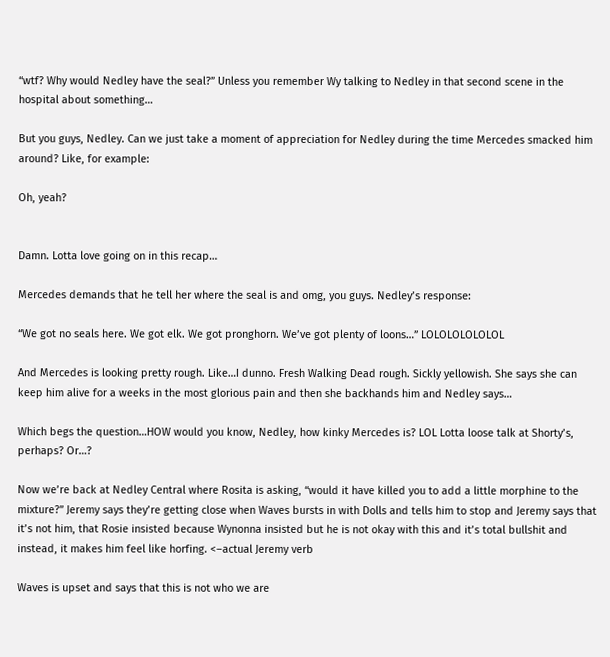“wtf? Why would Nedley have the seal?” Unless you remember Wy talking to Nedley in that second scene in the hospital about something…

But you guys, Nedley. Can we just take a moment of appreciation for Nedley during the time Mercedes smacked him around? Like, for example:

Oh, yeah?


Damn. Lotta love going on in this recap…

Mercedes demands that he tell her where the seal is and omg, you guys. Nedley’s response:

“We got no seals here. We got elk. We got pronghorn. We’ve got plenty of loons…” LOLOLOLOLOLOL

And Mercedes is looking pretty rough. Like…I dunno. Fresh Walking Dead rough. Sickly yellowish. She says she can keep him alive for a weeks in the most glorious pain and then she backhands him and Nedley says…

Which begs the question…HOW would you know, Nedley, how kinky Mercedes is? LOL Lotta loose talk at Shorty’s, perhaps? Or…?

Now we’re back at Nedley Central where Rosita is asking, “would it have killed you to add a little morphine to the mixture?” Jeremy says they’re getting close when Waves bursts in with Dolls and tells him to stop and Jeremy says that it’s not him, that Rosie insisted because Wynonna insisted but he is not okay with this and it’s total bullshit and instead, it makes him feel like horfing. <–actual Jeremy verb

Waves is upset and says that this is not who we are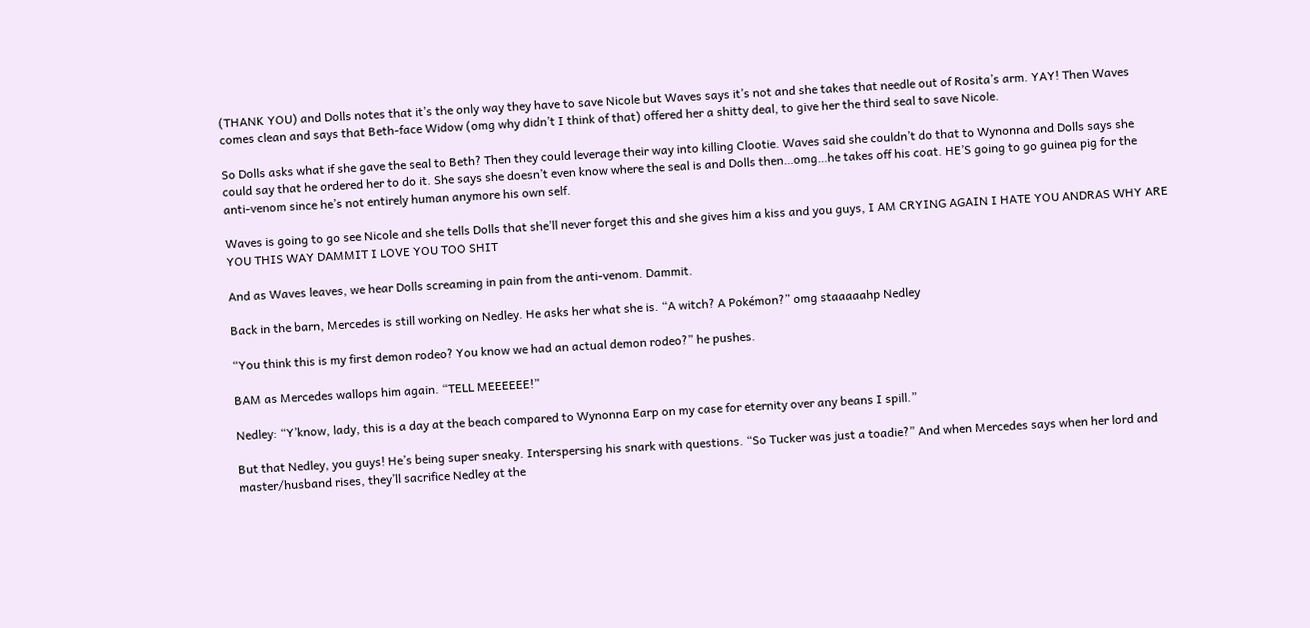(THANK YOU) and Dolls notes that it’s the only way they have to save Nicole but Waves says it’s not and she takes that needle out of Rosita’s arm. YAY! Then Waves comes clean and says that Beth-face Widow (omg why didn’t I think of that) offered her a shitty deal, to give her the third seal to save Nicole.

So Dolls asks what if she gave the seal to Beth? Then they could leverage their way into killing Clootie. Waves said she couldn’t do that to Wynonna and Dolls says she could say that he ordered her to do it. She says she doesn’t even know where the seal is and Dolls then…omg…he takes off his coat. HE’S going to go guinea pig for the anti-venom since he’s not entirely human anymore his own self.

Waves is going to go see Nicole and she tells Dolls that she’ll never forget this and she gives him a kiss and you guys, I AM CRYING AGAIN I HATE YOU ANDRAS WHY ARE YOU THIS WAY DAMMIT I LOVE YOU TOO SHIT

And as Waves leaves, we hear Dolls screaming in pain from the anti-venom. Dammit.

Back in the barn, Mercedes is still working on Nedley. He asks her what she is. “A witch? A Pokémon?” omg staaaaahp Nedley

“You think this is my first demon rodeo? You know we had an actual demon rodeo?” he pushes.

BAM as Mercedes wallops him again. “TELL MEEEEEE!”

Nedley: “Y’know, lady, this is a day at the beach compared to Wynonna Earp on my case for eternity over any beans I spill.”

But that Nedley, you guys! He’s being super sneaky. Interspersing his snark with questions. “So Tucker was just a toadie?” And when Mercedes says when her lord and master/husband rises, they’ll sacrifice Nedley at the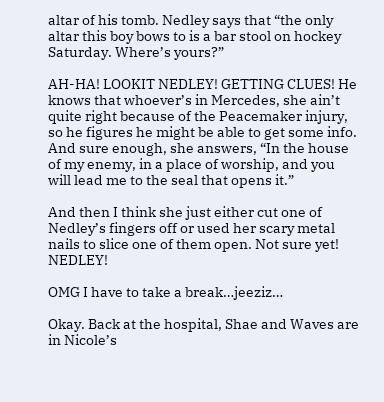altar of his tomb. Nedley says that “the only altar this boy bows to is a bar stool on hockey Saturday. Where’s yours?”

AH-HA! LOOKIT NEDLEY! GETTING CLUES! He knows that whoever’s in Mercedes, she ain’t quite right because of the Peacemaker injury, so he figures he might be able to get some info. And sure enough, she answers, “In the house of my enemy, in a place of worship, and you will lead me to the seal that opens it.”

And then I think she just either cut one of Nedley’s fingers off or used her scary metal nails to slice one of them open. Not sure yet! NEDLEY!

OMG I have to take a break…jeeziz…

Okay. Back at the hospital, Shae and Waves are in Nicole’s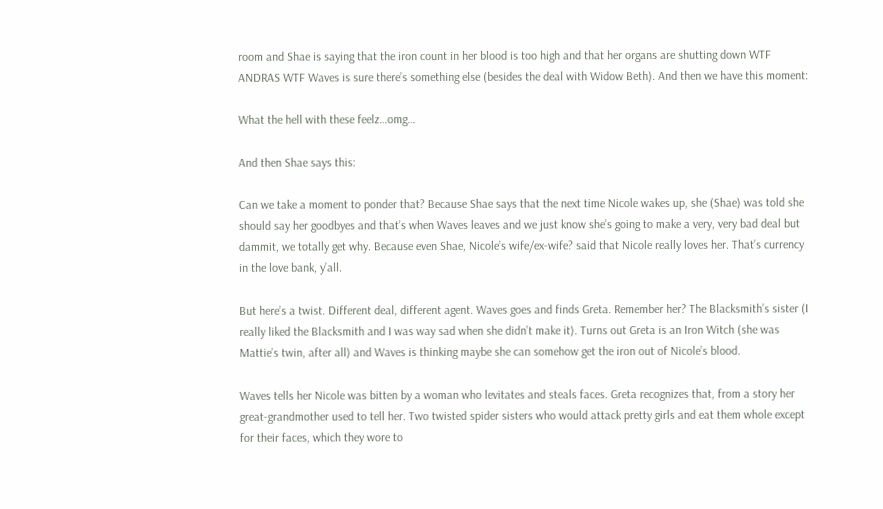room and Shae is saying that the iron count in her blood is too high and that her organs are shutting down WTF ANDRAS WTF Waves is sure there’s something else (besides the deal with Widow Beth). And then we have this moment:

What the hell with these feelz…omg…

And then Shae says this:

Can we take a moment to ponder that? Because Shae says that the next time Nicole wakes up, she (Shae) was told she should say her goodbyes and that’s when Waves leaves and we just know she’s going to make a very, very bad deal but dammit, we totally get why. Because even Shae, Nicole’s wife/ex-wife? said that Nicole really loves her. That’s currency in the love bank, y’all.

But here’s a twist. Different deal, different agent. Waves goes and finds Greta. Remember her? The Blacksmith’s sister (I really liked the Blacksmith and I was way sad when she didn’t make it). Turns out Greta is an Iron Witch (she was Mattie’s twin, after all) and Waves is thinking maybe she can somehow get the iron out of Nicole’s blood.

Waves tells her Nicole was bitten by a woman who levitates and steals faces. Greta recognizes that, from a story her great-grandmother used to tell her. Two twisted spider sisters who would attack pretty girls and eat them whole except for their faces, which they wore to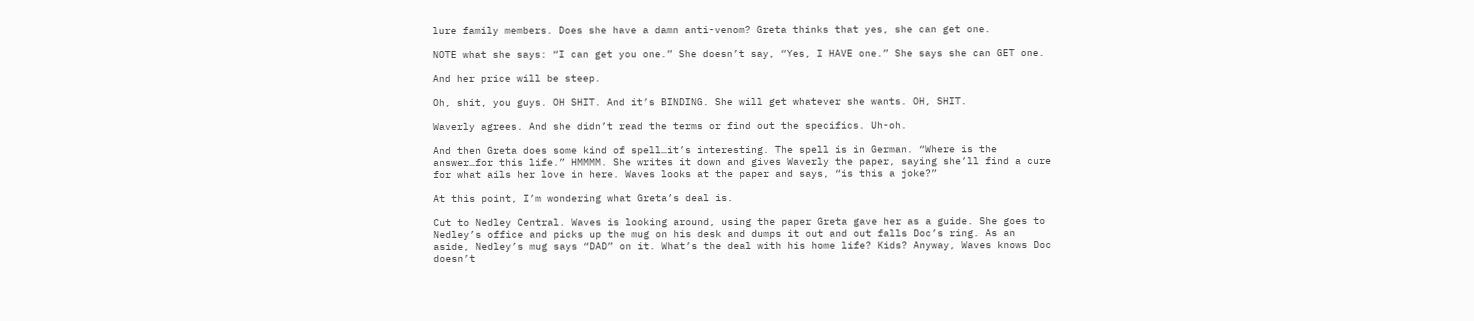lure family members. Does she have a damn anti-venom? Greta thinks that yes, she can get one.

NOTE what she says: “I can get you one.” She doesn’t say, “Yes, I HAVE one.” She says she can GET one.

And her price will be steep.

Oh, shit, you guys. OH SHIT. And it’s BINDING. She will get whatever she wants. OH, SHIT.

Waverly agrees. And she didn’t read the terms or find out the specifics. Uh-oh.

And then Greta does some kind of spell…it’s interesting. The spell is in German. “Where is the answer…for this life.” HMMMM. She writes it down and gives Waverly the paper, saying she’ll find a cure for what ails her love in here. Waves looks at the paper and says, “is this a joke?”

At this point, I’m wondering what Greta’s deal is.

Cut to Nedley Central. Waves is looking around, using the paper Greta gave her as a guide. She goes to Nedley’s office and picks up the mug on his desk and dumps it out and out falls Doc’s ring. As an aside, Nedley’s mug says “DAD” on it. What’s the deal with his home life? Kids? Anyway, Waves knows Doc doesn’t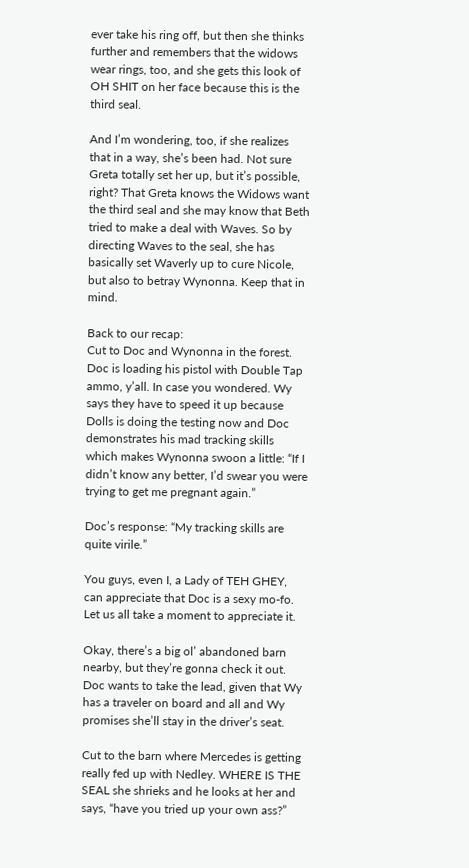ever take his ring off, but then she thinks further and remembers that the widows wear rings, too, and she gets this look of OH SHIT on her face because this is the third seal.

And I’m wondering, too, if she realizes that in a way, she’s been had. Not sure Greta totally set her up, but it’s possible, right? That Greta knows the Widows want the third seal and she may know that Beth tried to make a deal with Waves. So by directing Waves to the seal, she has basically set Waverly up to cure Nicole, but also to betray Wynonna. Keep that in mind.

Back to our recap:
Cut to Doc and Wynonna in the forest. Doc is loading his pistol with Double Tap ammo, y’all. In case you wondered. Wy says they have to speed it up because Dolls is doing the testing now and Doc demonstrates his mad tracking skills which makes Wynonna swoon a little: “If I didn’t know any better, I’d swear you were trying to get me pregnant again.”

Doc’s response: “My tracking skills are quite virile.”

You guys, even I, a Lady of TEH GHEY, can appreciate that Doc is a sexy mo-fo. Let us all take a moment to appreciate it.

Okay, there’s a big ol’ abandoned barn nearby, but they’re gonna check it out. Doc wants to take the lead, given that Wy has a traveler on board and all and Wy promises she’ll stay in the driver’s seat.

Cut to the barn where Mercedes is getting really fed up with Nedley. WHERE IS THE SEAL she shrieks and he looks at her and says, “have you tried up your own ass?”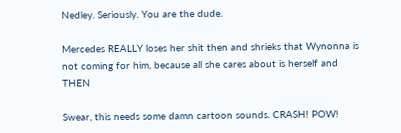Nedley. Seriously. You are the dude.

Mercedes REALLY loses her shit then and shrieks that Wynonna is not coming for him, because all she cares about is herself and THEN

Swear, this needs some damn cartoon sounds. CRASH! POW!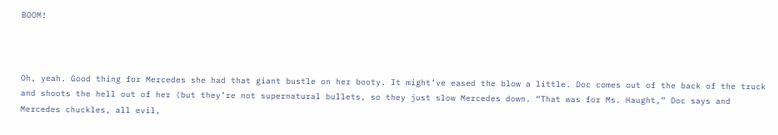BOOM!



Oh, yeah. Good thing for Mercedes she had that giant bustle on her booty. It might’ve eased the blow a little. Doc comes out of the back of the truck and shoots the hell out of her (but they’re not supernatural bullets, so they just slow Mercedes down. “That was for Ms. Haught,” Doc says and Mercedes chuckles, all evil,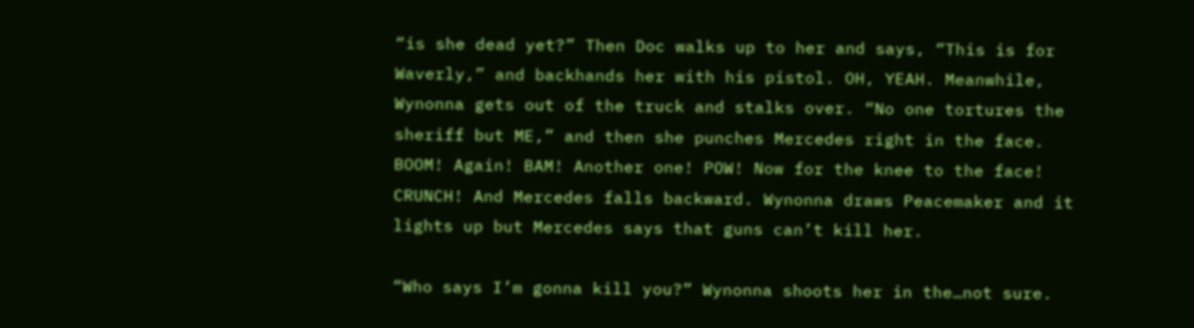“is she dead yet?” Then Doc walks up to her and says, “This is for Waverly,” and backhands her with his pistol. OH, YEAH. Meanwhile, Wynonna gets out of the truck and stalks over. “No one tortures the sheriff but ME,” and then she punches Mercedes right in the face. BOOM! Again! BAM! Another one! POW! Now for the knee to the face! CRUNCH! And Mercedes falls backward. Wynonna draws Peacemaker and it lights up but Mercedes says that guns can’t kill her.

“Who says I’m gonna kill you?” Wynonna shoots her in the…not sure.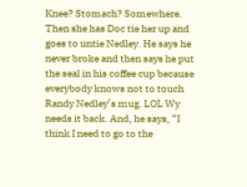Knee? Stomach? Somewhere. Then she has Doc tie her up and goes to untie Nedley. He says he never broke and then says he put the seal in his coffee cup because everybody knows not to touch Randy Nedley’s mug. LOL Wy needs it back. And, he says, “I think I need to go to the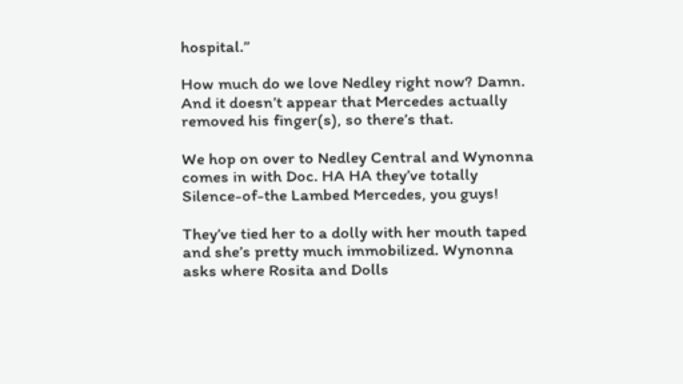hospital.”

How much do we love Nedley right now? Damn. And it doesn’t appear that Mercedes actually removed his finger(s), so there’s that.

We hop on over to Nedley Central and Wynonna comes in with Doc. HA HA they’ve totally Silence-of-the Lambed Mercedes, you guys!

They’ve tied her to a dolly with her mouth taped and she’s pretty much immobilized. Wynonna asks where Rosita and Dolls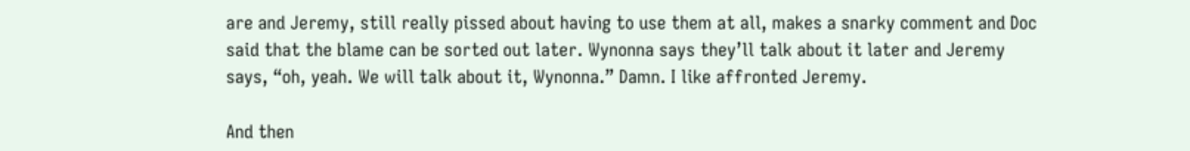are and Jeremy, still really pissed about having to use them at all, makes a snarky comment and Doc said that the blame can be sorted out later. Wynonna says they’ll talk about it later and Jeremy says, “oh, yeah. We will talk about it, Wynonna.” Damn. I like affronted Jeremy.

And then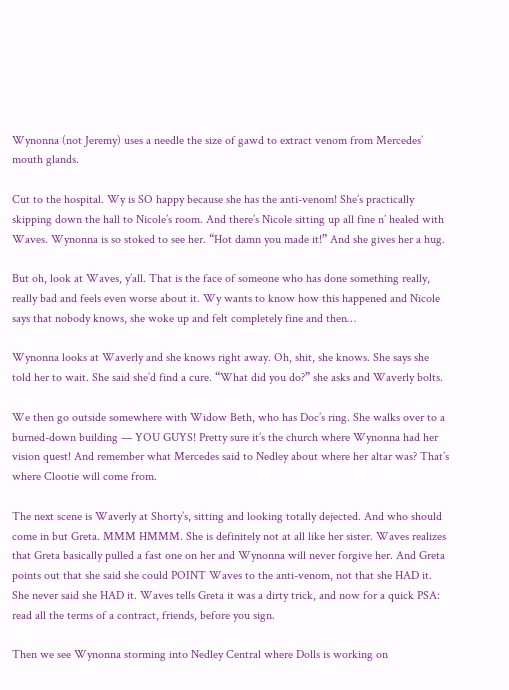Wynonna (not Jeremy) uses a needle the size of gawd to extract venom from Mercedes’ mouth glands.

Cut to the hospital. Wy is SO happy because she has the anti-venom! She’s practically skipping down the hall to Nicole’s room. And there’s Nicole sitting up all fine n’ healed with Waves. Wynonna is so stoked to see her. “Hot damn you made it!” And she gives her a hug.

But oh, look at Waves, y’all. That is the face of someone who has done something really, really bad and feels even worse about it. Wy wants to know how this happened and Nicole says that nobody knows, she woke up and felt completely fine and then…

Wynonna looks at Waverly and she knows right away. Oh, shit, she knows. She says she told her to wait. She said she’d find a cure. “What did you do?” she asks and Waverly bolts.

We then go outside somewhere with Widow Beth, who has Doc’s ring. She walks over to a burned-down building — YOU GUYS! Pretty sure it’s the church where Wynonna had her vision quest! And remember what Mercedes said to Nedley about where her altar was? That’s where Clootie will come from.

The next scene is Waverly at Shorty’s, sitting and looking totally dejected. And who should come in but Greta. MMM HMMM. She is definitely not at all like her sister. Waves realizes that Greta basically pulled a fast one on her and Wynonna will never forgive her. And Greta points out that she said she could POINT Waves to the anti-venom, not that she HAD it. She never said she HAD it. Waves tells Greta it was a dirty trick, and now for a quick PSA: read all the terms of a contract, friends, before you sign.

Then we see Wynonna storming into Nedley Central where Dolls is working on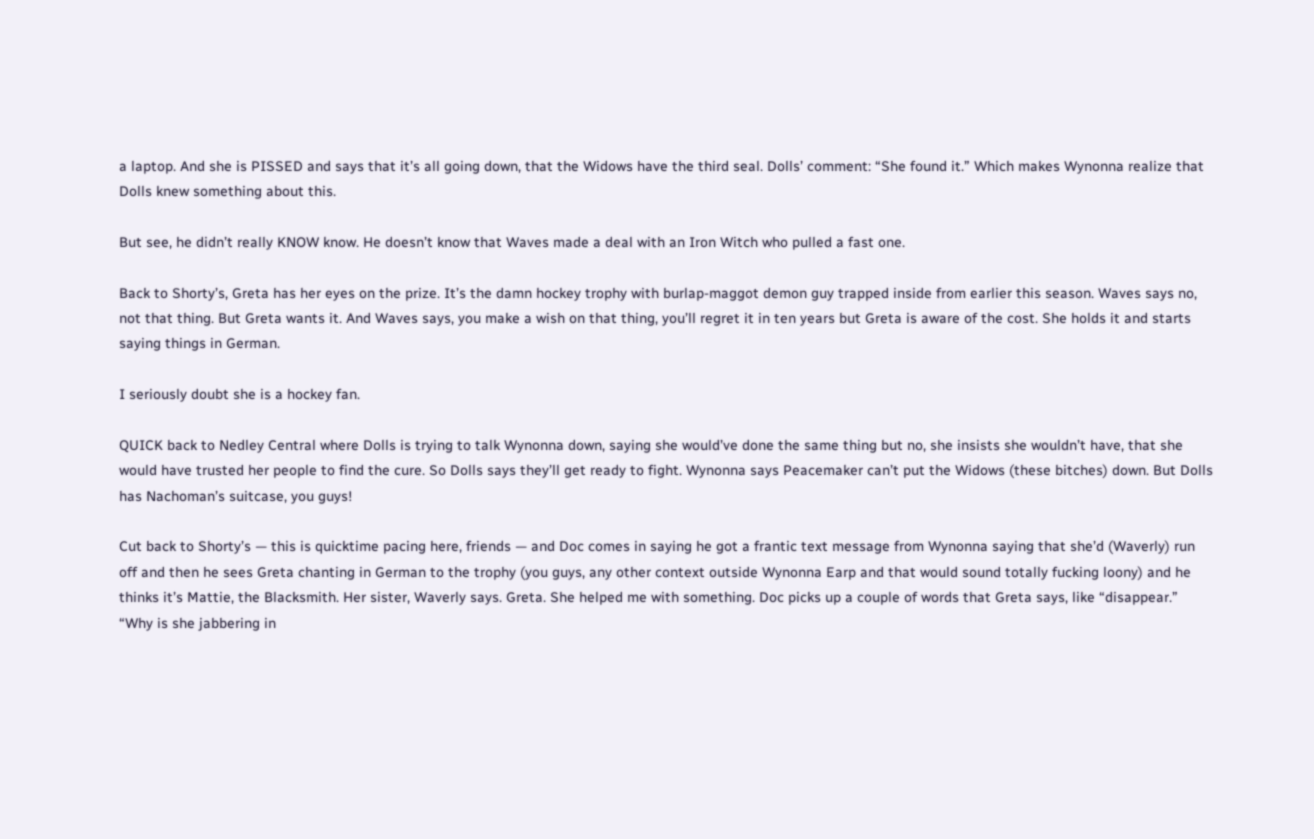a laptop. And she is PISSED and says that it’s all going down, that the Widows have the third seal. Dolls’ comment: “She found it.” Which makes Wynonna realize that Dolls knew something about this.

But see, he didn’t really KNOW know. He doesn’t know that Waves made a deal with an Iron Witch who pulled a fast one.

Back to Shorty’s, Greta has her eyes on the prize. It’s the damn hockey trophy with burlap-maggot demon guy trapped inside from earlier this season. Waves says no, not that thing. But Greta wants it. And Waves says, you make a wish on that thing, you’ll regret it in ten years but Greta is aware of the cost. She holds it and starts saying things in German.

I seriously doubt she is a hockey fan.

QUICK back to Nedley Central where Dolls is trying to talk Wynonna down, saying she would’ve done the same thing but no, she insists she wouldn’t have, that she would have trusted her people to find the cure. So Dolls says they’ll get ready to fight. Wynonna says Peacemaker can’t put the Widows (these bitches) down. But Dolls has Nachoman’s suitcase, you guys!

Cut back to Shorty’s — this is quicktime pacing here, friends — and Doc comes in saying he got a frantic text message from Wynonna saying that she’d (Waverly) run off and then he sees Greta chanting in German to the trophy (you guys, any other context outside Wynonna Earp and that would sound totally fucking loony) and he thinks it’s Mattie, the Blacksmith. Her sister, Waverly says. Greta. She helped me with something. Doc picks up a couple of words that Greta says, like “disappear.” “Why is she jabbering in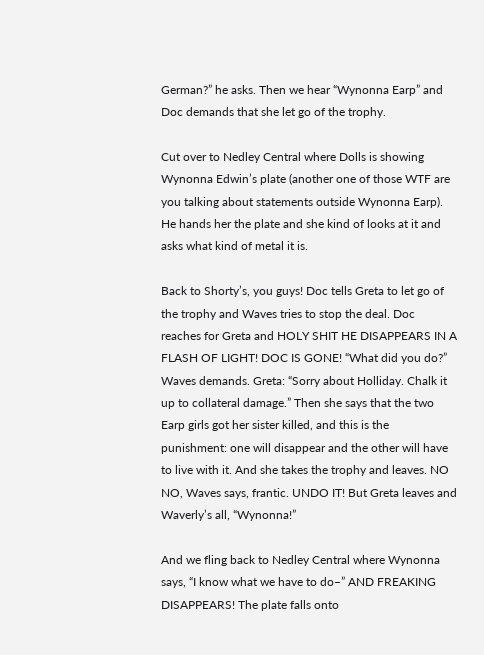German?” he asks. Then we hear “Wynonna Earp” and Doc demands that she let go of the trophy.

Cut over to Nedley Central where Dolls is showing Wynonna Edwin’s plate (another one of those WTF are you talking about statements outside Wynonna Earp). He hands her the plate and she kind of looks at it and asks what kind of metal it is.

Back to Shorty’s, you guys! Doc tells Greta to let go of the trophy and Waves tries to stop the deal. Doc reaches for Greta and HOLY SHIT HE DISAPPEARS IN A FLASH OF LIGHT! DOC IS GONE! “What did you do?” Waves demands. Greta: “Sorry about Holliday. Chalk it up to collateral damage.” Then she says that the two Earp girls got her sister killed, and this is the punishment: one will disappear and the other will have to live with it. And she takes the trophy and leaves. NO NO, Waves says, frantic. UNDO IT! But Greta leaves and Waverly’s all, “Wynonna!”

And we fling back to Nedley Central where Wynonna says, “I know what we have to do–” AND FREAKING DISAPPEARS! The plate falls onto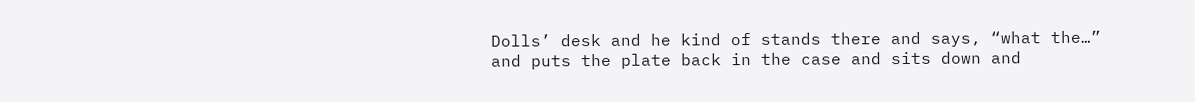Dolls’ desk and he kind of stands there and says, “what the…” and puts the plate back in the case and sits down and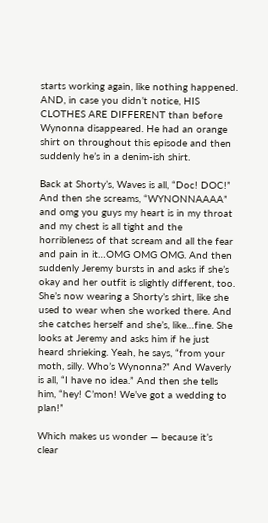starts working again, like nothing happened. AND, in case you didn’t notice, HIS CLOTHES ARE DIFFERENT than before Wynonna disappeared. He had an orange shirt on throughout this episode and then suddenly he’s in a denim-ish shirt.

Back at Shorty’s, Waves is all, “Doc! DOC!” And then she screams, “WYNONNAAAA” and omg you guys my heart is in my throat and my chest is all tight and the horribleness of that scream and all the fear and pain in it…OMG OMG OMG. And then suddenly Jeremy bursts in and asks if she’s okay and her outfit is slightly different, too. She’s now wearing a Shorty’s shirt, like she used to wear when she worked there. And she catches herself and she’s, like…fine. She looks at Jeremy and asks him if he just heard shrieking. Yeah, he says, “from your moth, silly. Who’s Wynonna?” And Waverly is all, “I have no idea.” And then she tells him, “hey! C’mon! We’ve got a wedding to plan!”

Which makes us wonder — because it’s clear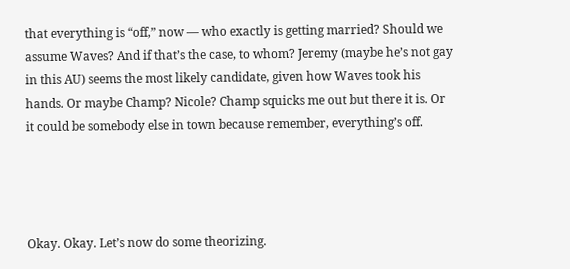that everything is “off,” now — who exactly is getting married? Should we assume Waves? And if that’s the case, to whom? Jeremy (maybe he’s not gay in this AU) seems the most likely candidate, given how Waves took his hands. Or maybe Champ? Nicole? Champ squicks me out but there it is. Or it could be somebody else in town because remember, everything’s off.




Okay. Okay. Let’s now do some theorizing.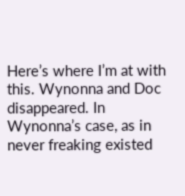Here’s where I’m at with this. Wynonna and Doc disappeared. In Wynonna’s case, as in never freaking existed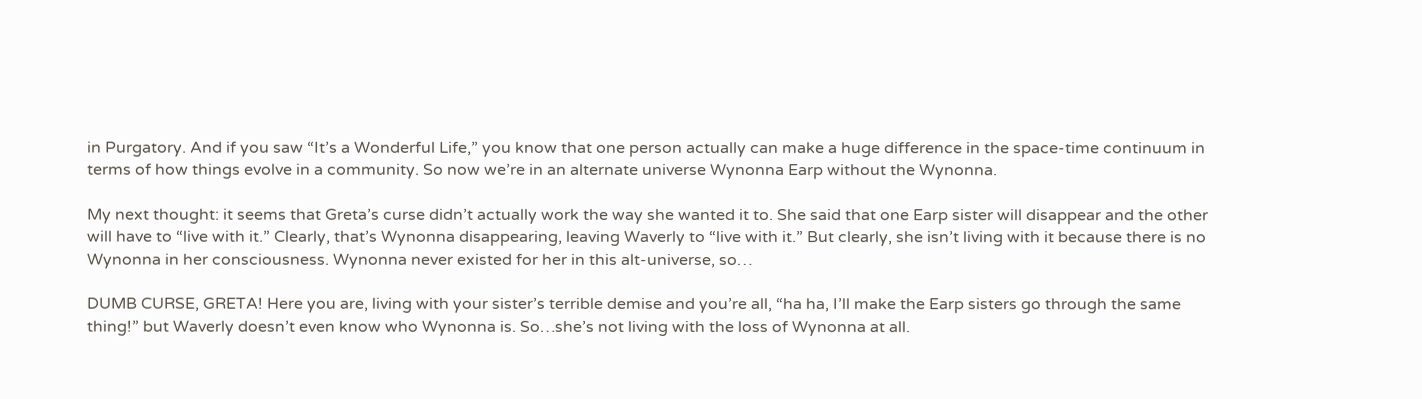in Purgatory. And if you saw “It’s a Wonderful Life,” you know that one person actually can make a huge difference in the space-time continuum in terms of how things evolve in a community. So now we’re in an alternate universe Wynonna Earp without the Wynonna.

My next thought: it seems that Greta’s curse didn’t actually work the way she wanted it to. She said that one Earp sister will disappear and the other will have to “live with it.” Clearly, that’s Wynonna disappearing, leaving Waverly to “live with it.” But clearly, she isn’t living with it because there is no Wynonna in her consciousness. Wynonna never existed for her in this alt-universe, so…

DUMB CURSE, GRETA! Here you are, living with your sister’s terrible demise and you’re all, “ha ha, I’ll make the Earp sisters go through the same thing!” but Waverly doesn’t even know who Wynonna is. So…she’s not living with the loss of Wynonna at all.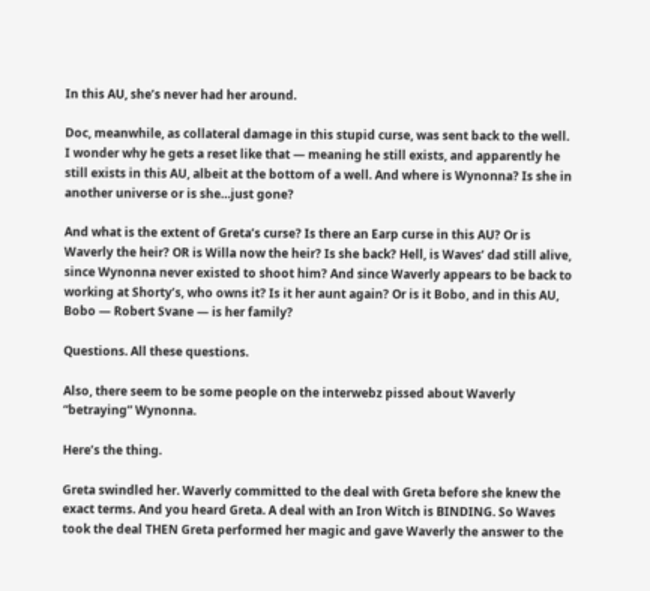In this AU, she’s never had her around.

Doc, meanwhile, as collateral damage in this stupid curse, was sent back to the well. I wonder why he gets a reset like that — meaning he still exists, and apparently he still exists in this AU, albeit at the bottom of a well. And where is Wynonna? Is she in another universe or is she…just gone?

And what is the extent of Greta’s curse? Is there an Earp curse in this AU? Or is Waverly the heir? OR is Willa now the heir? Is she back? Hell, is Waves’ dad still alive, since Wynonna never existed to shoot him? And since Waverly appears to be back to working at Shorty’s, who owns it? Is it her aunt again? Or is it Bobo, and in this AU, Bobo — Robert Svane — is her family?

Questions. All these questions.

Also, there seem to be some people on the interwebz pissed about Waverly “betraying” Wynonna.

Here’s the thing.

Greta swindled her. Waverly committed to the deal with Greta before she knew the exact terms. And you heard Greta. A deal with an Iron Witch is BINDING. So Waves took the deal THEN Greta performed her magic and gave Waverly the answer to the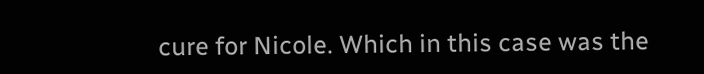cure for Nicole. Which in this case was the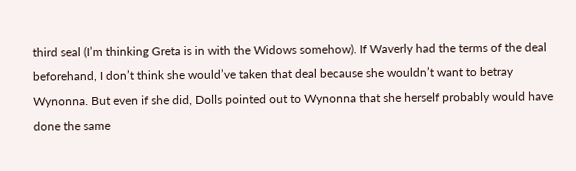third seal (I’m thinking Greta is in with the Widows somehow). If Waverly had the terms of the deal beforehand, I don’t think she would’ve taken that deal because she wouldn’t want to betray Wynonna. But even if she did, Dolls pointed out to Wynonna that she herself probably would have done the same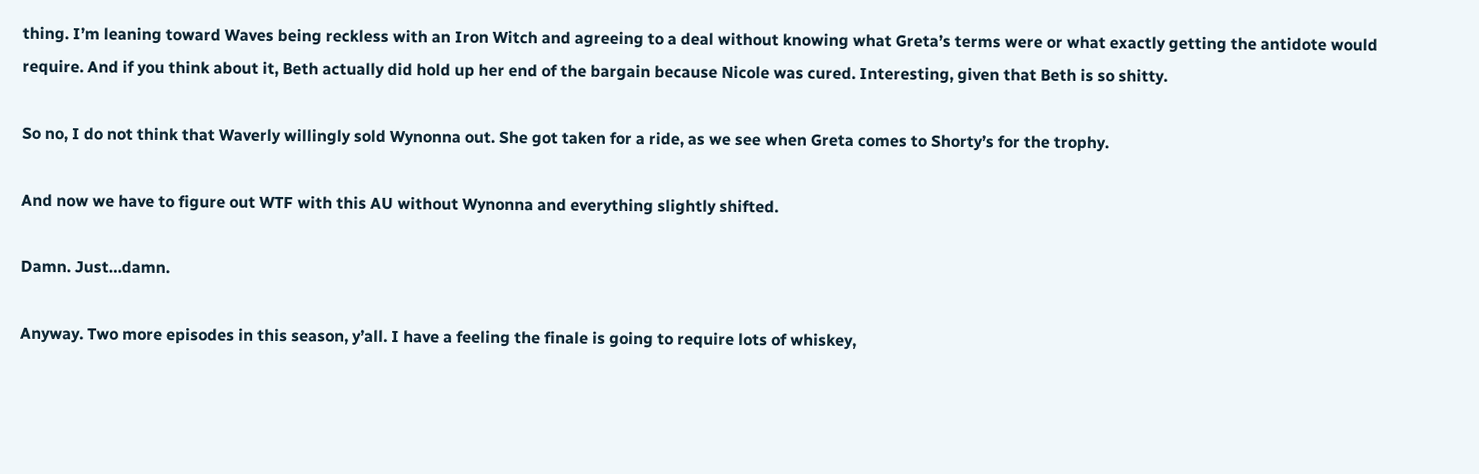thing. I’m leaning toward Waves being reckless with an Iron Witch and agreeing to a deal without knowing what Greta’s terms were or what exactly getting the antidote would require. And if you think about it, Beth actually did hold up her end of the bargain because Nicole was cured. Interesting, given that Beth is so shitty.

So no, I do not think that Waverly willingly sold Wynonna out. She got taken for a ride, as we see when Greta comes to Shorty’s for the trophy.

And now we have to figure out WTF with this AU without Wynonna and everything slightly shifted.

Damn. Just…damn.

Anyway. Two more episodes in this season, y’all. I have a feeling the finale is going to require lots of whiskey,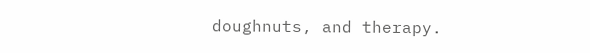doughnuts, and therapy.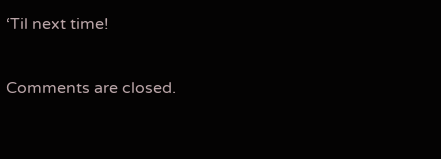‘Til next time!

Comments are closed.